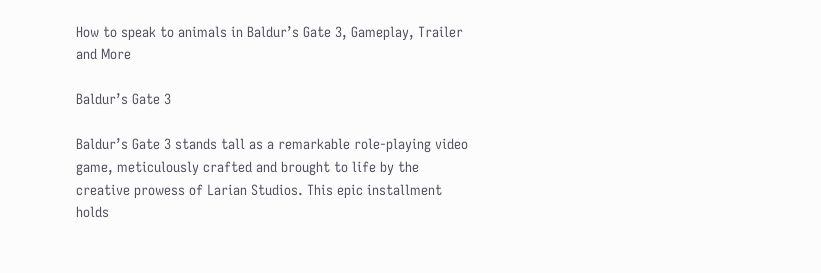How to speak to animals in Baldur’s Gate 3, Gameplay, Trailer and More

Baldur’s Gate 3

Baldur’s Gate 3 stands tall as a remarkable role-playing video game, meticulously crafted and brought to life by the creative prowess of Larian Studios. This epic installment holds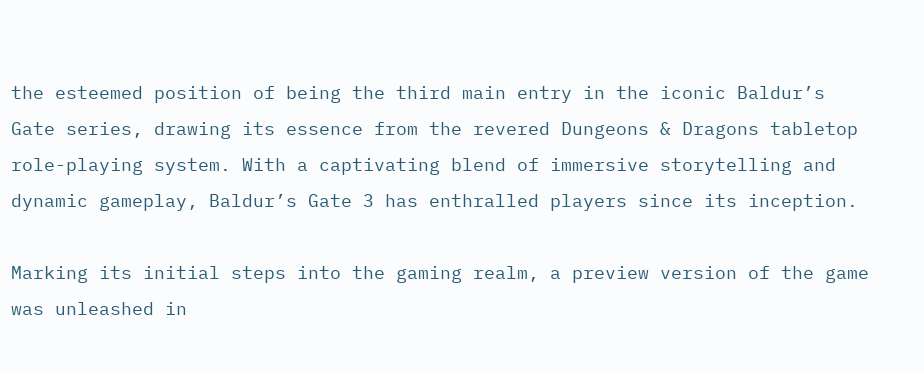the esteemed position of being the third main entry in the iconic Baldur’s Gate series, drawing its essence from the revered Dungeons & Dragons tabletop role-playing system. With a captivating blend of immersive storytelling and dynamic gameplay, Baldur’s Gate 3 has enthralled players since its inception.

Marking its initial steps into the gaming realm, a preview version of the game was unleashed in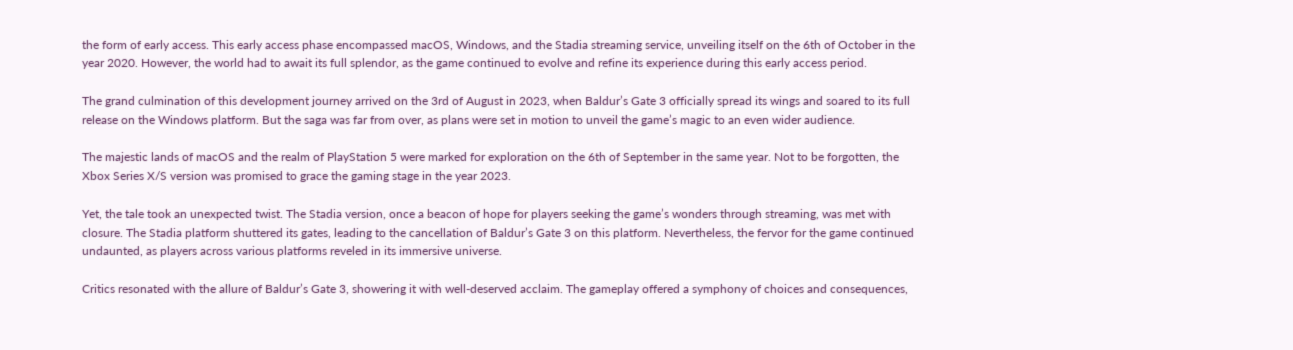the form of early access. This early access phase encompassed macOS, Windows, and the Stadia streaming service, unveiling itself on the 6th of October in the year 2020. However, the world had to await its full splendor, as the game continued to evolve and refine its experience during this early access period.

The grand culmination of this development journey arrived on the 3rd of August in 2023, when Baldur’s Gate 3 officially spread its wings and soared to its full release on the Windows platform. But the saga was far from over, as plans were set in motion to unveil the game’s magic to an even wider audience.

The majestic lands of macOS and the realm of PlayStation 5 were marked for exploration on the 6th of September in the same year. Not to be forgotten, the Xbox Series X/S version was promised to grace the gaming stage in the year 2023.

Yet, the tale took an unexpected twist. The Stadia version, once a beacon of hope for players seeking the game’s wonders through streaming, was met with closure. The Stadia platform shuttered its gates, leading to the cancellation of Baldur’s Gate 3 on this platform. Nevertheless, the fervor for the game continued undaunted, as players across various platforms reveled in its immersive universe.

Critics resonated with the allure of Baldur’s Gate 3, showering it with well-deserved acclaim. The gameplay offered a symphony of choices and consequences,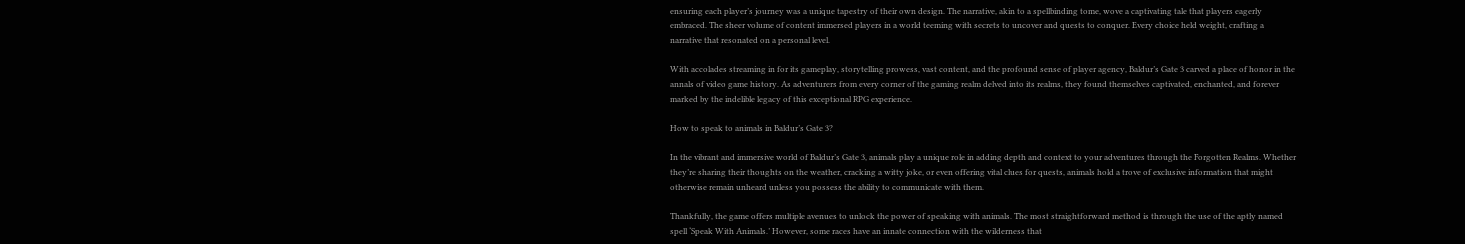ensuring each player’s journey was a unique tapestry of their own design. The narrative, akin to a spellbinding tome, wove a captivating tale that players eagerly embraced. The sheer volume of content immersed players in a world teeming with secrets to uncover and quests to conquer. Every choice held weight, crafting a narrative that resonated on a personal level.

With accolades streaming in for its gameplay, storytelling prowess, vast content, and the profound sense of player agency, Baldur’s Gate 3 carved a place of honor in the annals of video game history. As adventurers from every corner of the gaming realm delved into its realms, they found themselves captivated, enchanted, and forever marked by the indelible legacy of this exceptional RPG experience.

How to speak to animals in Baldur’s Gate 3?

In the vibrant and immersive world of Baldur’s Gate 3, animals play a unique role in adding depth and context to your adventures through the Forgotten Realms. Whether they’re sharing their thoughts on the weather, cracking a witty joke, or even offering vital clues for quests, animals hold a trove of exclusive information that might otherwise remain unheard unless you possess the ability to communicate with them.

Thankfully, the game offers multiple avenues to unlock the power of speaking with animals. The most straightforward method is through the use of the aptly named spell ‘Speak With Animals.’ However, some races have an innate connection with the wilderness that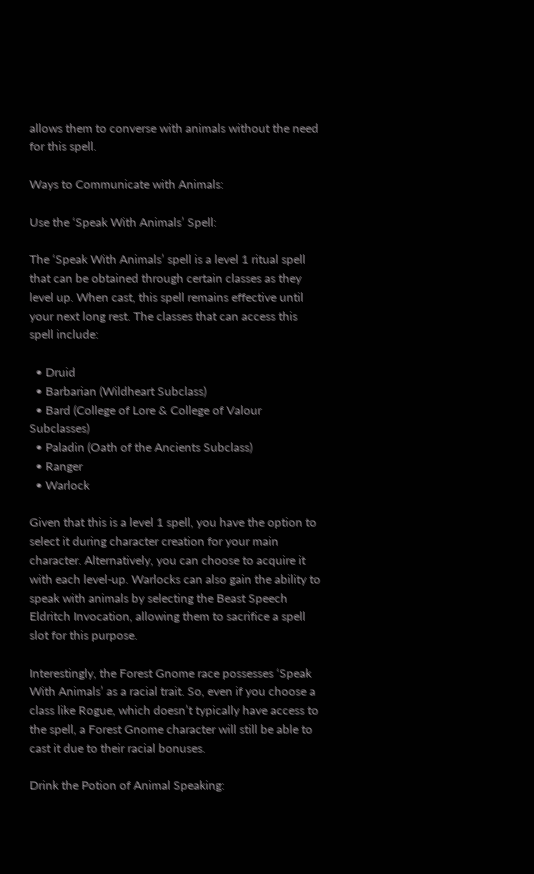allows them to converse with animals without the need for this spell.

Ways to Communicate with Animals:

Use the ‘Speak With Animals’ Spell:

The ‘Speak With Animals’ spell is a level 1 ritual spell that can be obtained through certain classes as they level up. When cast, this spell remains effective until your next long rest. The classes that can access this spell include:

  • Druid
  • Barbarian (Wildheart Subclass)
  • Bard (College of Lore & College of Valour Subclasses)
  • Paladin (Oath of the Ancients Subclass)
  • Ranger
  • Warlock

Given that this is a level 1 spell, you have the option to select it during character creation for your main character. Alternatively, you can choose to acquire it with each level-up. Warlocks can also gain the ability to speak with animals by selecting the Beast Speech Eldritch Invocation, allowing them to sacrifice a spell slot for this purpose.

Interestingly, the Forest Gnome race possesses ‘Speak With Animals’ as a racial trait. So, even if you choose a class like Rogue, which doesn’t typically have access to the spell, a Forest Gnome character will still be able to cast it due to their racial bonuses.

Drink the Potion of Animal Speaking: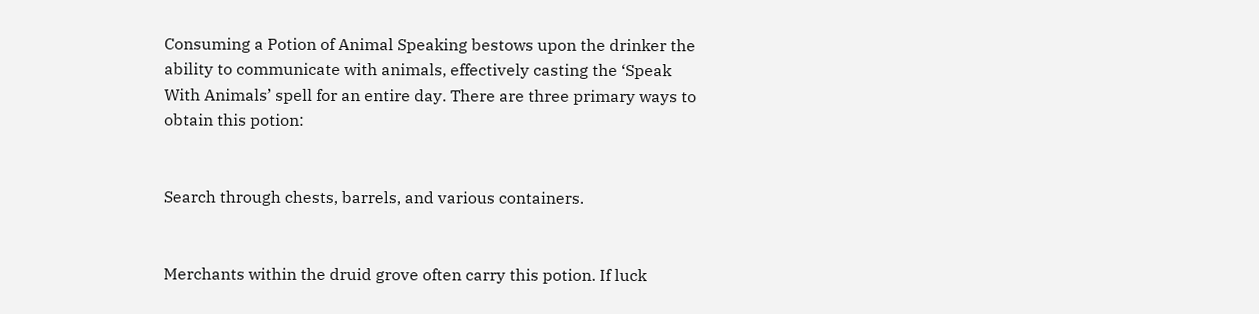Consuming a Potion of Animal Speaking bestows upon the drinker the ability to communicate with animals, effectively casting the ‘Speak With Animals’ spell for an entire day. There are three primary ways to obtain this potion:


Search through chests, barrels, and various containers.


Merchants within the druid grove often carry this potion. If luck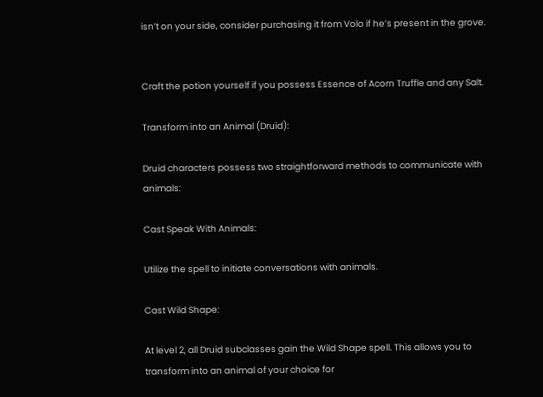isn’t on your side, consider purchasing it from Volo if he’s present in the grove.


Craft the potion yourself if you possess Essence of Acorn Truffle and any Salt.

Transform into an Animal (Druid):

Druid characters possess two straightforward methods to communicate with animals:

Cast Speak With Animals:

Utilize the spell to initiate conversations with animals.

Cast Wild Shape:

At level 2, all Druid subclasses gain the Wild Shape spell. This allows you to transform into an animal of your choice for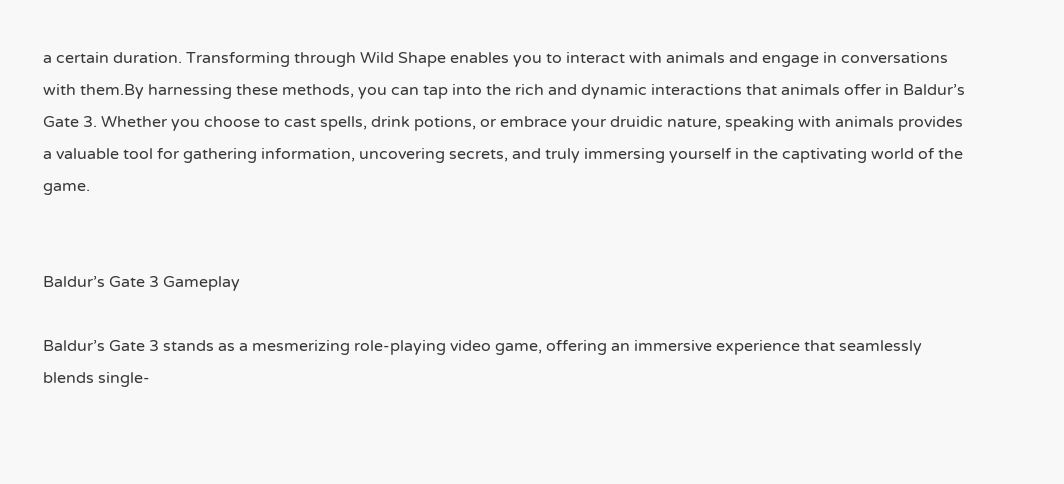a certain duration. Transforming through Wild Shape enables you to interact with animals and engage in conversations with them.By harnessing these methods, you can tap into the rich and dynamic interactions that animals offer in Baldur’s Gate 3. Whether you choose to cast spells, drink potions, or embrace your druidic nature, speaking with animals provides a valuable tool for gathering information, uncovering secrets, and truly immersing yourself in the captivating world of the game.


Baldur’s Gate 3 Gameplay

Baldur’s Gate 3 stands as a mesmerizing role-playing video game, offering an immersive experience that seamlessly blends single-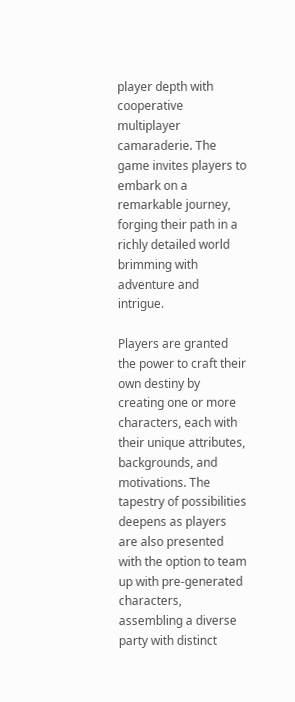player depth with cooperative multiplayer camaraderie. The game invites players to embark on a remarkable journey, forging their path in a richly detailed world brimming with adventure and intrigue.

Players are granted the power to craft their own destiny by creating one or more characters, each with their unique attributes, backgrounds, and motivations. The tapestry of possibilities deepens as players are also presented with the option to team up with pre-generated characters, assembling a diverse party with distinct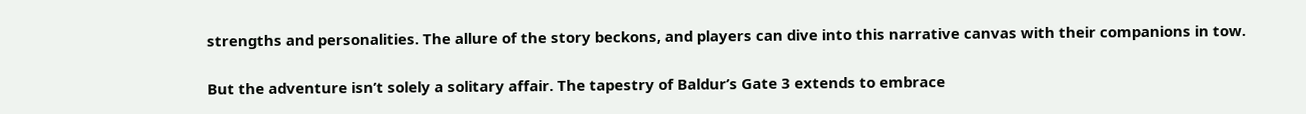strengths and personalities. The allure of the story beckons, and players can dive into this narrative canvas with their companions in tow.

But the adventure isn’t solely a solitary affair. The tapestry of Baldur’s Gate 3 extends to embrace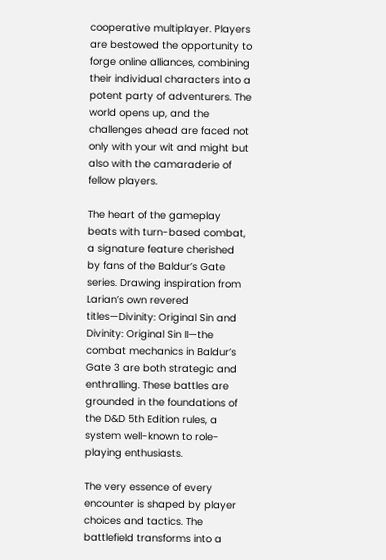cooperative multiplayer. Players are bestowed the opportunity to forge online alliances, combining their individual characters into a potent party of adventurers. The world opens up, and the challenges ahead are faced not only with your wit and might but also with the camaraderie of fellow players.

The heart of the gameplay beats with turn-based combat, a signature feature cherished by fans of the Baldur’s Gate series. Drawing inspiration from Larian’s own revered titles—Divinity: Original Sin and Divinity: Original Sin II—the combat mechanics in Baldur’s Gate 3 are both strategic and enthralling. These battles are grounded in the foundations of the D&D 5th Edition rules, a system well-known to role-playing enthusiasts.

The very essence of every encounter is shaped by player choices and tactics. The battlefield transforms into a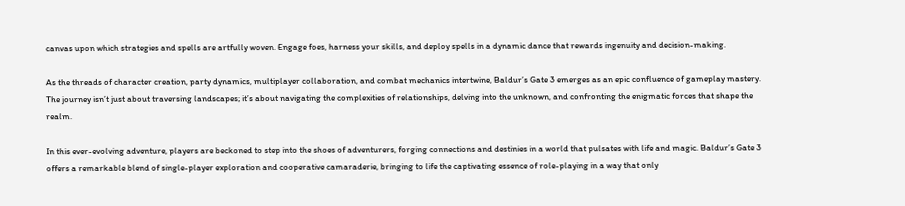canvas upon which strategies and spells are artfully woven. Engage foes, harness your skills, and deploy spells in a dynamic dance that rewards ingenuity and decision-making.

As the threads of character creation, party dynamics, multiplayer collaboration, and combat mechanics intertwine, Baldur’s Gate 3 emerges as an epic confluence of gameplay mastery. The journey isn’t just about traversing landscapes; it’s about navigating the complexities of relationships, delving into the unknown, and confronting the enigmatic forces that shape the realm.

In this ever-evolving adventure, players are beckoned to step into the shoes of adventurers, forging connections and destinies in a world that pulsates with life and magic. Baldur’s Gate 3 offers a remarkable blend of single-player exploration and cooperative camaraderie, bringing to life the captivating essence of role-playing in a way that only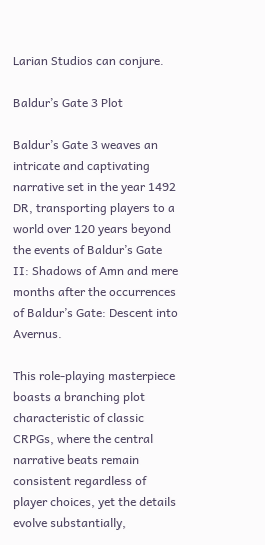Larian Studios can conjure.

Baldur’s Gate 3 Plot

Baldur’s Gate 3 weaves an intricate and captivating narrative set in the year 1492 DR, transporting players to a world over 120 years beyond the events of Baldur’s Gate II: Shadows of Amn and mere months after the occurrences of Baldur’s Gate: Descent into Avernus.

This role-playing masterpiece boasts a branching plot characteristic of classic CRPGs, where the central narrative beats remain consistent regardless of player choices, yet the details evolve substantially,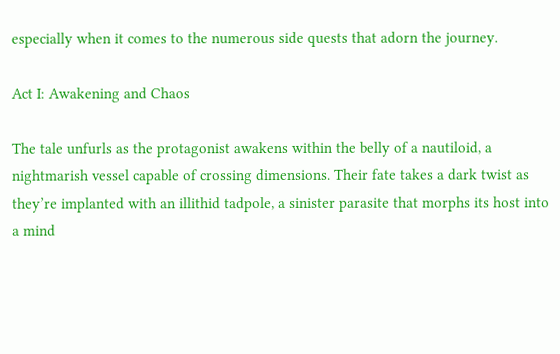especially when it comes to the numerous side quests that adorn the journey.

Act I: Awakening and Chaos

The tale unfurls as the protagonist awakens within the belly of a nautiloid, a nightmarish vessel capable of crossing dimensions. Their fate takes a dark twist as they’re implanted with an illithid tadpole, a sinister parasite that morphs its host into a mind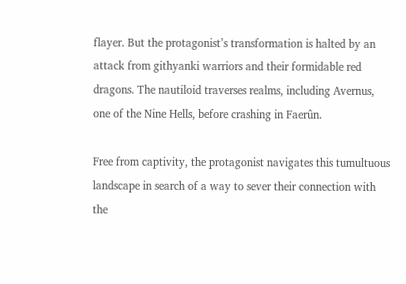flayer. But the protagonist’s transformation is halted by an attack from githyanki warriors and their formidable red dragons. The nautiloid traverses realms, including Avernus, one of the Nine Hells, before crashing in Faerûn.

Free from captivity, the protagonist navigates this tumultuous landscape in search of a way to sever their connection with the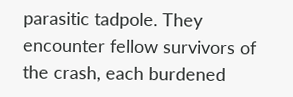parasitic tadpole. They encounter fellow survivors of the crash, each burdened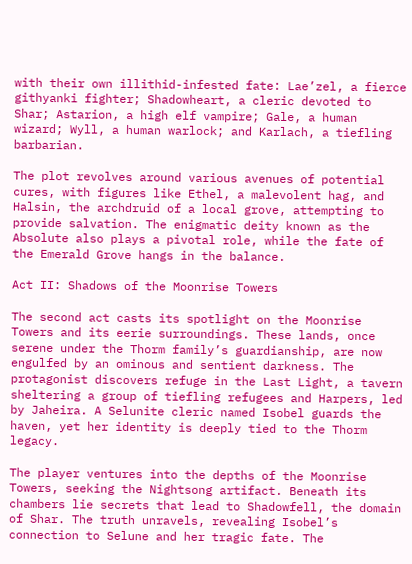with their own illithid-infested fate: Lae’zel, a fierce githyanki fighter; Shadowheart, a cleric devoted to Shar; Astarion, a high elf vampire; Gale, a human wizard; Wyll, a human warlock; and Karlach, a tiefling barbarian.

The plot revolves around various avenues of potential cures, with figures like Ethel, a malevolent hag, and Halsin, the archdruid of a local grove, attempting to provide salvation. The enigmatic deity known as the Absolute also plays a pivotal role, while the fate of the Emerald Grove hangs in the balance.

Act II: Shadows of the Moonrise Towers

The second act casts its spotlight on the Moonrise Towers and its eerie surroundings. These lands, once serene under the Thorm family’s guardianship, are now engulfed by an ominous and sentient darkness. The protagonist discovers refuge in the Last Light, a tavern sheltering a group of tiefling refugees and Harpers, led by Jaheira. A Selunite cleric named Isobel guards the haven, yet her identity is deeply tied to the Thorm legacy.

The player ventures into the depths of the Moonrise Towers, seeking the Nightsong artifact. Beneath its chambers lie secrets that lead to Shadowfell, the domain of Shar. The truth unravels, revealing Isobel’s connection to Selune and her tragic fate. The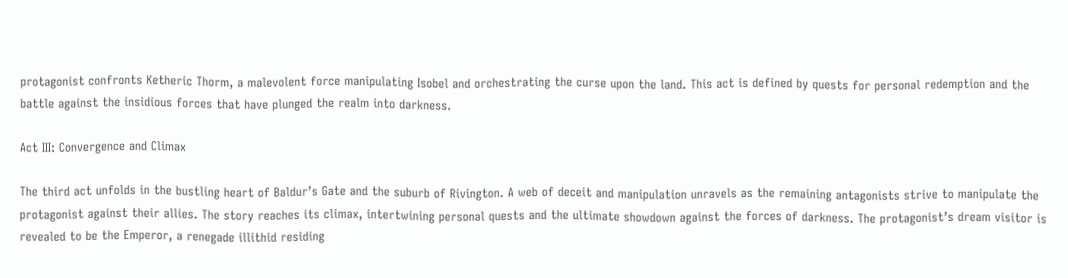protagonist confronts Ketheric Thorm, a malevolent force manipulating Isobel and orchestrating the curse upon the land. This act is defined by quests for personal redemption and the battle against the insidious forces that have plunged the realm into darkness.

Act III: Convergence and Climax

The third act unfolds in the bustling heart of Baldur’s Gate and the suburb of Rivington. A web of deceit and manipulation unravels as the remaining antagonists strive to manipulate the protagonist against their allies. The story reaches its climax, intertwining personal quests and the ultimate showdown against the forces of darkness. The protagonist’s dream visitor is revealed to be the Emperor, a renegade illithid residing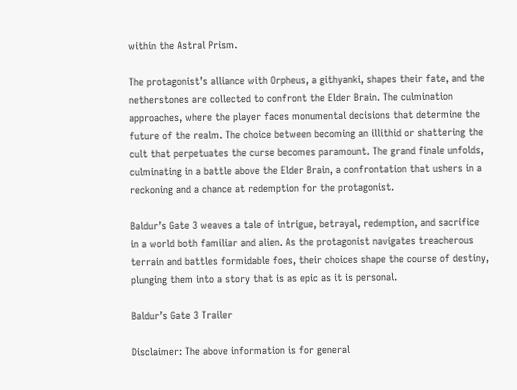within the Astral Prism.

The protagonist’s alliance with Orpheus, a githyanki, shapes their fate, and the netherstones are collected to confront the Elder Brain. The culmination approaches, where the player faces monumental decisions that determine the future of the realm. The choice between becoming an illithid or shattering the cult that perpetuates the curse becomes paramount. The grand finale unfolds, culminating in a battle above the Elder Brain, a confrontation that ushers in a reckoning and a chance at redemption for the protagonist.

Baldur’s Gate 3 weaves a tale of intrigue, betrayal, redemption, and sacrifice in a world both familiar and alien. As the protagonist navigates treacherous terrain and battles formidable foes, their choices shape the course of destiny, plunging them into a story that is as epic as it is personal.

Baldur’s Gate 3 Trailer

Disclaimer: The above information is for general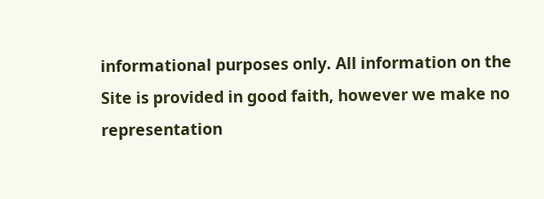informational purposes only. All information on the Site is provided in good faith, however we make no representation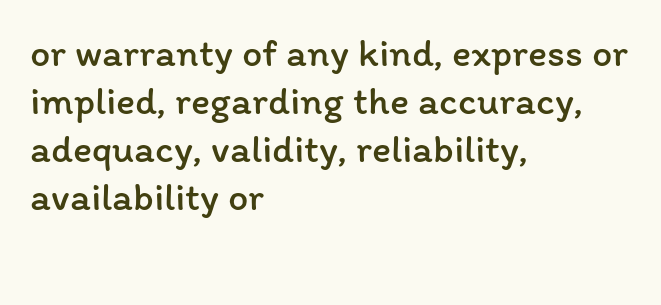or warranty of any kind, express or implied, regarding the accuracy, adequacy, validity, reliability, availability or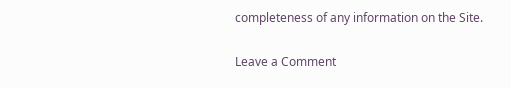completeness of any information on the Site.

Leave a Comment